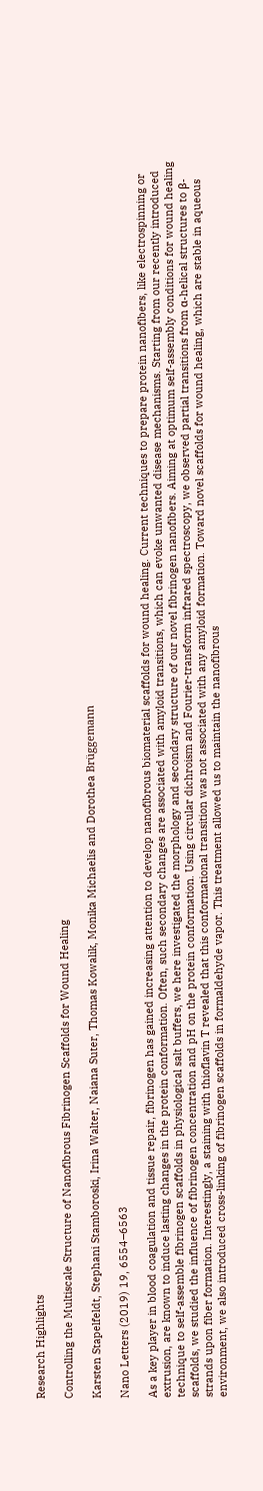Research Highlights

Controlling the Multiscale Structure of Nanofibrous Fibrinogen Scaffolds for Wound Healing

Karsten Stapelfeldt, Stephani Stamboroski, Irina Walter, Naiana Suter, Thomas Kowalik, Monika Michaelis and Dorothea Brüggemann

Nano Letters (2019) 19, 6554–6563

As a key player in blood coagulation and tissue repair, fibrinogen has gained increasing attention to develop nanofibrous biomaterial scaffolds for wound healing. Current techniques to prepare protein nanofibers, like electrospinning or extrusion, are known to induce lasting changes in the protein conformation. Often, such secondary changes are associated with amyloid transitions, which can evoke unwanted disease mechanisms. Starting from our recently introduced technique to self-assemble fibrinogen scaffolds in physiological salt buffers, we here investigated the morphology and secondary structure of our novel fibrinogen nanofibers. Aiming at optimum self-assembly conditions for wound healing scaffolds, we studied the influence of fibrinogen concentration and pH on the protein conformation. Using circular dichroism and Fourier-transform infrared spectroscopy, we observed partial transitions from α-helical structures to β-strands upon fiber formation. Interestingly, a staining with thioflavin T revealed that this conformational transition was not associated with any amyloid formation. Toward novel scaffolds for wound healing, which are stable in aqueous environment, we also introduced cross-linking of fibrinogen scaffolds in formaldehyde vapor. This treatment allowed us to maintain the nanofibrous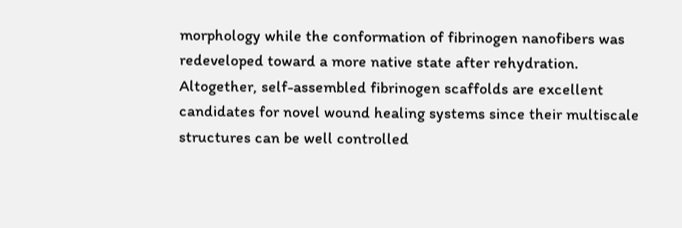morphology while the conformation of fibrinogen nanofibers was redeveloped toward a more native state after rehydration. Altogether, self-assembled fibrinogen scaffolds are excellent candidates for novel wound healing systems since their multiscale structures can be well controlled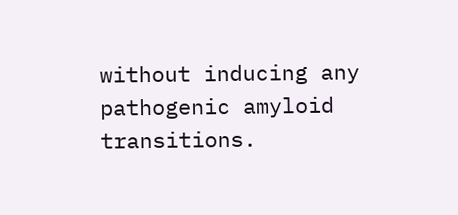without inducing any pathogenic amyloid transitions.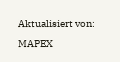Aktualisiert von: MAPEX